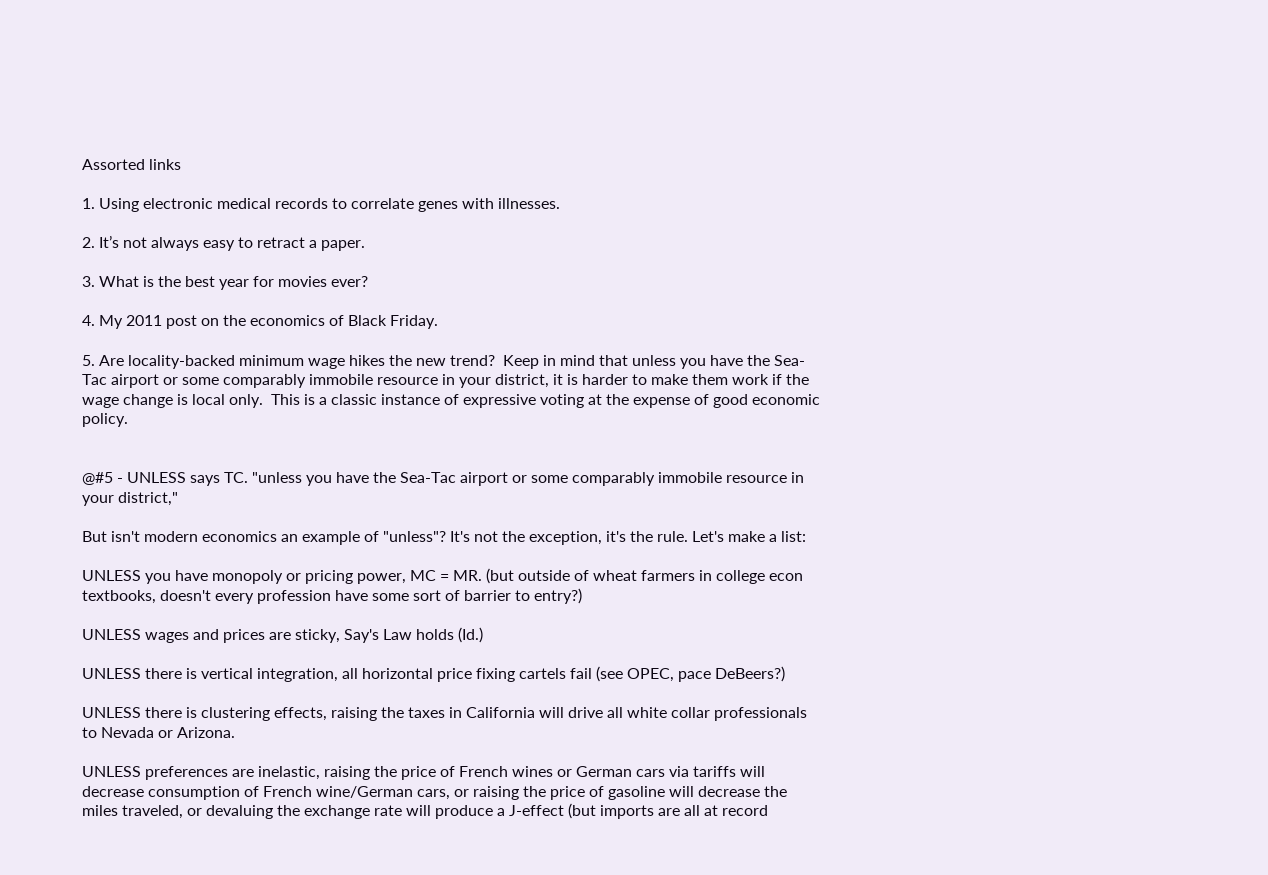Assorted links

1. Using electronic medical records to correlate genes with illnesses.

2. It’s not always easy to retract a paper.

3. What is the best year for movies ever?

4. My 2011 post on the economics of Black Friday.

5. Are locality-backed minimum wage hikes the new trend?  Keep in mind that unless you have the Sea-Tac airport or some comparably immobile resource in your district, it is harder to make them work if the wage change is local only.  This is a classic instance of expressive voting at the expense of good economic policy.


@#5 - UNLESS says TC. "unless you have the Sea-Tac airport or some comparably immobile resource in your district,"

But isn't modern economics an example of "unless"? It's not the exception, it's the rule. Let's make a list:

UNLESS you have monopoly or pricing power, MC = MR. (but outside of wheat farmers in college econ textbooks, doesn't every profession have some sort of barrier to entry?)

UNLESS wages and prices are sticky, Say's Law holds (Id.)

UNLESS there is vertical integration, all horizontal price fixing cartels fail (see OPEC, pace DeBeers?)

UNLESS there is clustering effects, raising the taxes in California will drive all white collar professionals to Nevada or Arizona.

UNLESS preferences are inelastic, raising the price of French wines or German cars via tariffs will decrease consumption of French wine/German cars, or raising the price of gasoline will decrease the miles traveled, or devaluing the exchange rate will produce a J-effect (but imports are all at record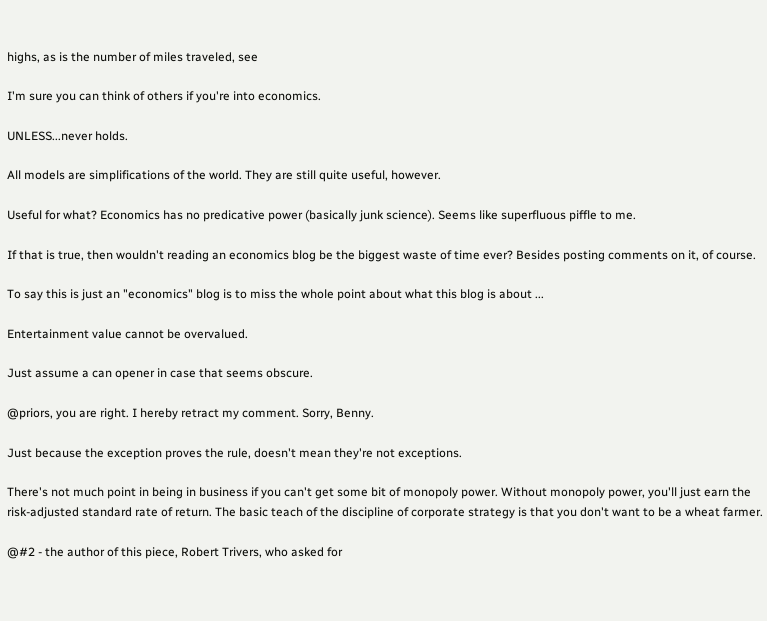highs, as is the number of miles traveled, see

I'm sure you can think of others if you're into economics.

UNLESS...never holds.

All models are simplifications of the world. They are still quite useful, however.

Useful for what? Economics has no predicative power (basically junk science). Seems like superfluous piffle to me.

If that is true, then wouldn't reading an economics blog be the biggest waste of time ever? Besides posting comments on it, of course.

To say this is just an "economics" blog is to miss the whole point about what this blog is about ...

Entertainment value cannot be overvalued.

Just assume a can opener in case that seems obscure.

@priors, you are right. I hereby retract my comment. Sorry, Benny.

Just because the exception proves the rule, doesn't mean they're not exceptions.

There's not much point in being in business if you can't get some bit of monopoly power. Without monopoly power, you'll just earn the risk-adjusted standard rate of return. The basic teach of the discipline of corporate strategy is that you don't want to be a wheat farmer.

@#2 - the author of this piece, Robert Trivers, who asked for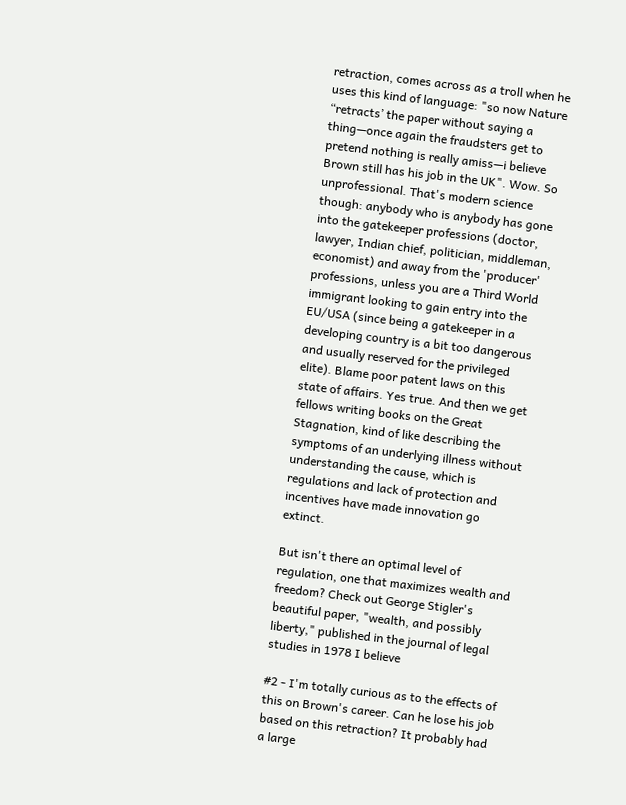retraction, comes across as a troll when he uses this kind of language: "so now Nature “retracts’ the paper without saying a thing—once again the fraudsters get to pretend nothing is really amiss—i believe Brown still has his job in the UK". Wow. So unprofessional. That's modern science though: anybody who is anybody has gone into the gatekeeper professions (doctor, lawyer, Indian chief, politician, middleman, economist) and away from the 'producer' professions, unless you are a Third World immigrant looking to gain entry into the EU/USA (since being a gatekeeper in a developing country is a bit too dangerous and usually reserved for the privileged elite). Blame poor patent laws on this state of affairs. Yes true. And then we get fellows writing books on the Great Stagnation, kind of like describing the symptoms of an underlying illness without understanding the cause, which is regulations and lack of protection and incentives have made innovation go extinct.

But isn't there an optimal level of regulation, one that maximizes wealth and freedom? Check out George Stigler's beautiful paper, "wealth, and possibly liberty," published in the journal of legal studies in 1978 I believe

#2 - I'm totally curious as to the effects of this on Brown's career. Can he lose his job based on this retraction? It probably had a large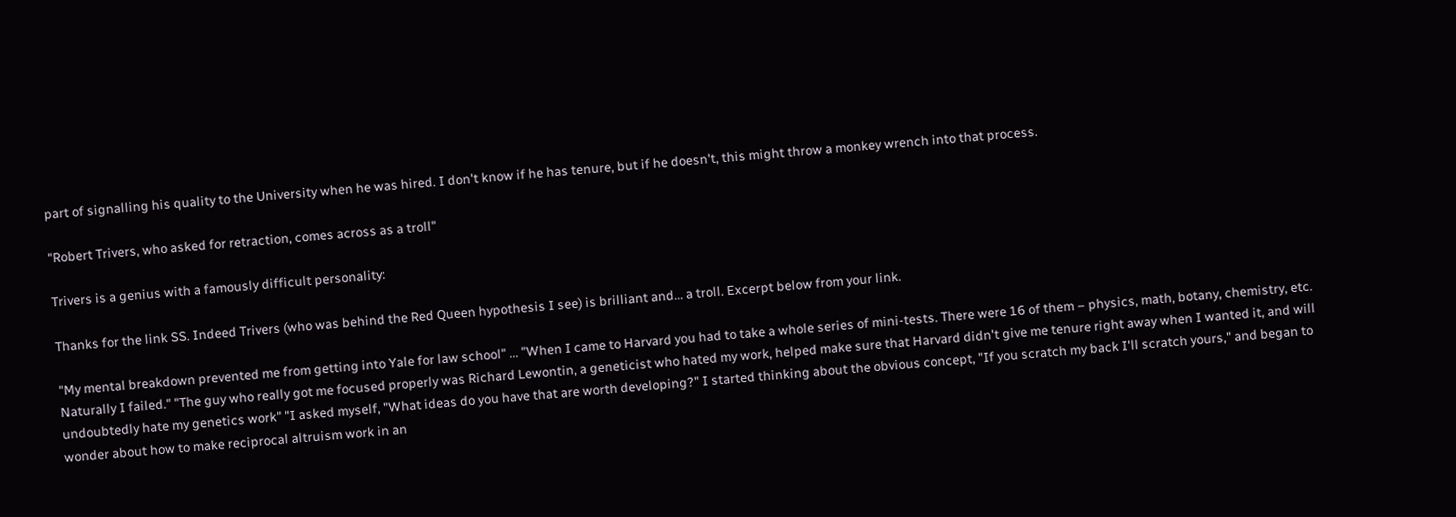part of signalling his quality to the University when he was hired. I don't know if he has tenure, but if he doesn't, this might throw a monkey wrench into that process.

"Robert Trivers, who asked for retraction, comes across as a troll"

Trivers is a genius with a famously difficult personality:

Thanks for the link SS. Indeed Trivers (who was behind the Red Queen hypothesis I see) is brilliant and... a troll. Excerpt below from your link.

"My mental breakdown prevented me from getting into Yale for law school" ... "When I came to Harvard you had to take a whole series of mini-tests. There were 16 of them – physics, math, botany, chemistry, etc. Naturally I failed." "The guy who really got me focused properly was Richard Lewontin, a geneticist who hated my work, helped make sure that Harvard didn't give me tenure right away when I wanted it, and will undoubtedly hate my genetics work" "I asked myself, "What ideas do you have that are worth developing?" I started thinking about the obvious concept, "If you scratch my back I'll scratch yours," and began to wonder about how to make reciprocal altruism work in an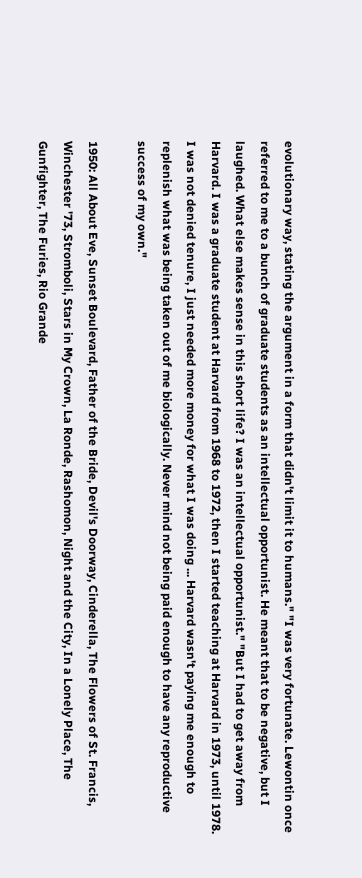evolutionary way, stating the argument in a form that didn't limit it to humans." "I was very fortunate. Lewontin once referred to me to a bunch of graduate students as an intellectual opportunist. He meant that to be negative, but I laughed. What else makes sense in this short life? I was an intellectual opportunist." "But I had to get away from Harvard. I was a graduate student at Harvard from 1968 to 1972, then I started teaching at Harvard in 1973, until 1978. I was not denied tenure, I just needed more money for what I was doing ... Harvard wasn't paying me enough to replenish what was being taken out of me biologically. Never mind not being paid enough to have any reproductive success of my own."

1950: All About Eve, Sunset Boulevard, Father of the Bride, Devil's Doorway, Cinderella, The Flowers of St. Francis, Winchester '73, Stromboli, Stars in My Crown, La Ronde, Rashomon, Night and the City, In a Lonely Place, The Gunfighter, The Furies, Rio Grande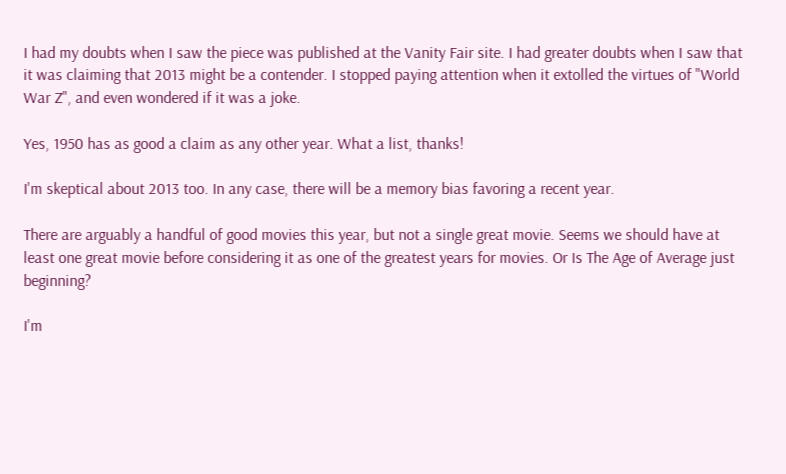I had my doubts when I saw the piece was published at the Vanity Fair site. I had greater doubts when I saw that it was claiming that 2013 might be a contender. I stopped paying attention when it extolled the virtues of "World War Z", and even wondered if it was a joke.

Yes, 1950 has as good a claim as any other year. What a list, thanks!

I'm skeptical about 2013 too. In any case, there will be a memory bias favoring a recent year.

There are arguably a handful of good movies this year, but not a single great movie. Seems we should have at least one great movie before considering it as one of the greatest years for movies. Or Is The Age of Average just beginning?

I'm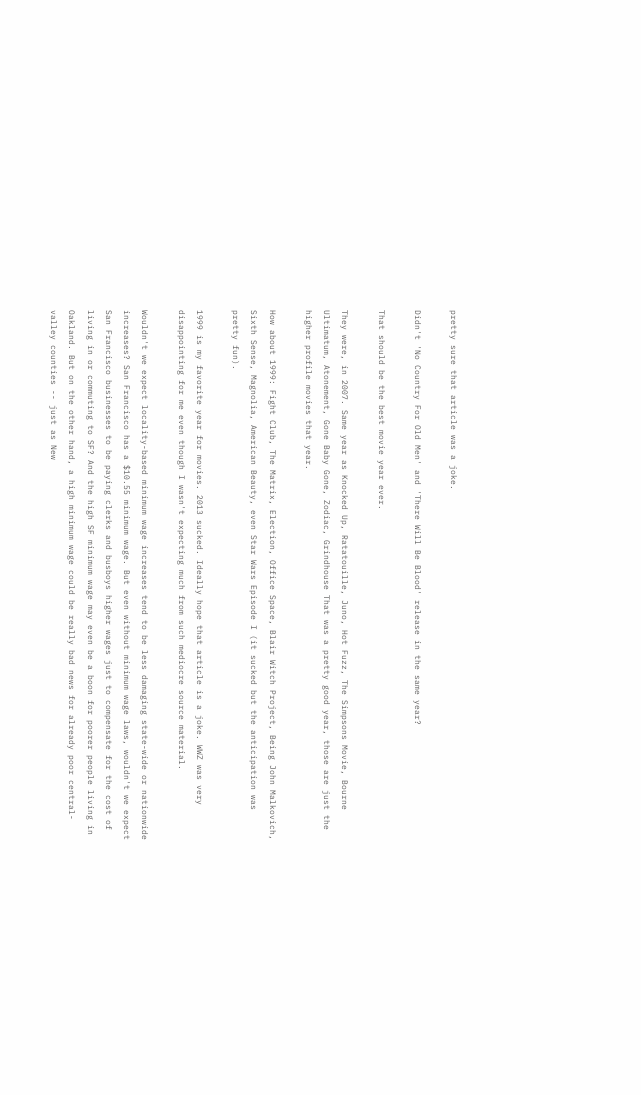pretty sure that article was a joke.

Didn't 'No Country For Old Men' and 'There Will Be Blood' release in the same year?

That should be the best movie year ever.

They were, in 2007. Same year as Knocked Up, Ratatouille, Juno, Hot Fuzz, The Simpsons Movie, Bourne Ultimatum, Atonement, Gone Baby Gone, Zodiac, Grindhouse That was a pretty good year, those are just the higher profile movies that year.

How about 1999: Fight Club, The Matrix, Election, Office Space, Blair Witch Project, Being John Malkovich, Sixth Sense, Magnolia, American Beauty, even Star Wars Episode I (it sucked but the anticipation was pretty fun).

1999 is my favorite year for movies. 2013 sucked. Ideally hope that article is a joke. WWZ was very disappointing for me even though I wasn't expecting much from such mediocre source material.

Wouldn't we expect locality-based minimum wage increases tend to be less damaging state-wide or nationwide increases? San Francisco has a $10.55 minimum wage. But even without minimum wage laws, wouldn't we expect San Francisco businesses to be paying clerks and busboys higher wages just to compensate for the cost of living in or commuting to SF? And the high SF minimum wage may even be a boon for poorer people living in Oakland. But on the other hand, a high minimum wage could be really bad news for already poor central-valley counties -- just as New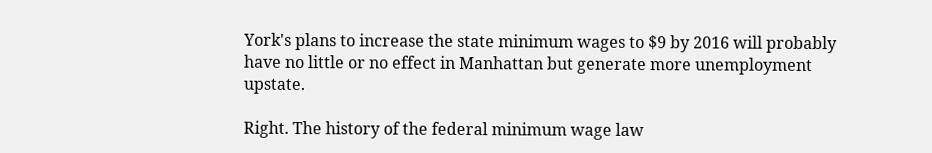York's plans to increase the state minimum wages to $9 by 2016 will probably have no little or no effect in Manhattan but generate more unemployment upstate.

Right. The history of the federal minimum wage law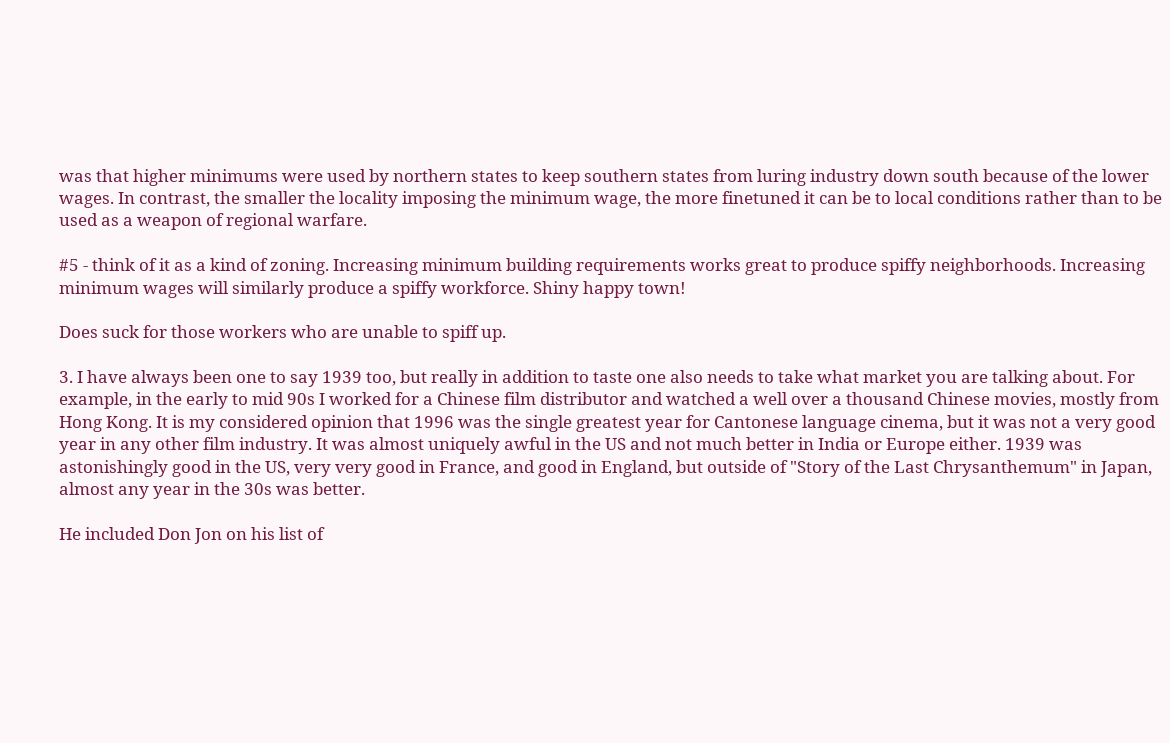was that higher minimums were used by northern states to keep southern states from luring industry down south because of the lower wages. In contrast, the smaller the locality imposing the minimum wage, the more finetuned it can be to local conditions rather than to be used as a weapon of regional warfare.

#5 - think of it as a kind of zoning. Increasing minimum building requirements works great to produce spiffy neighborhoods. Increasing minimum wages will similarly produce a spiffy workforce. Shiny happy town!

Does suck for those workers who are unable to spiff up.

3. I have always been one to say 1939 too, but really in addition to taste one also needs to take what market you are talking about. For example, in the early to mid 90s I worked for a Chinese film distributor and watched a well over a thousand Chinese movies, mostly from Hong Kong. It is my considered opinion that 1996 was the single greatest year for Cantonese language cinema, but it was not a very good year in any other film industry. It was almost uniquely awful in the US and not much better in India or Europe either. 1939 was astonishingly good in the US, very very good in France, and good in England, but outside of "Story of the Last Chrysanthemum" in Japan, almost any year in the 30s was better.

He included Don Jon on his list of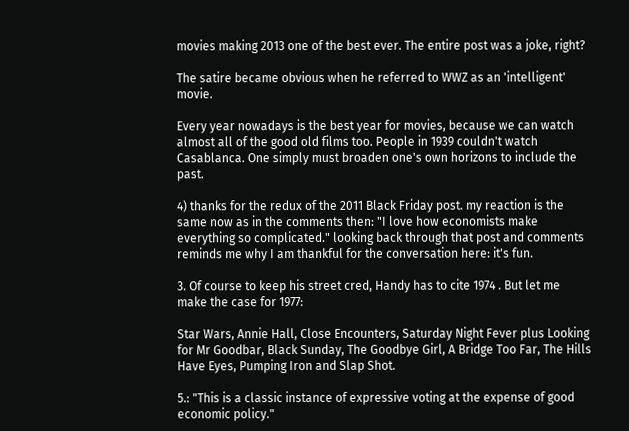movies making 2013 one of the best ever. The entire post was a joke, right?

The satire became obvious when he referred to WWZ as an 'intelligent' movie.

Every year nowadays is the best year for movies, because we can watch almost all of the good old films too. People in 1939 couldn't watch Casablanca. One simply must broaden one's own horizons to include the past.

4) thanks for the redux of the 2011 Black Friday post. my reaction is the same now as in the comments then: "I love how economists make everything so complicated." looking back through that post and comments reminds me why I am thankful for the conversation here: it's fun.

3. Of course to keep his street cred, Handy has to cite 1974 . But let me make the case for 1977:

Star Wars, Annie Hall, Close Encounters, Saturday Night Fever plus Looking for Mr Goodbar, Black Sunday, The Goodbye Girl, A Bridge Too Far, The Hills Have Eyes, Pumping Iron and Slap Shot.

5.: "This is a classic instance of expressive voting at the expense of good economic policy."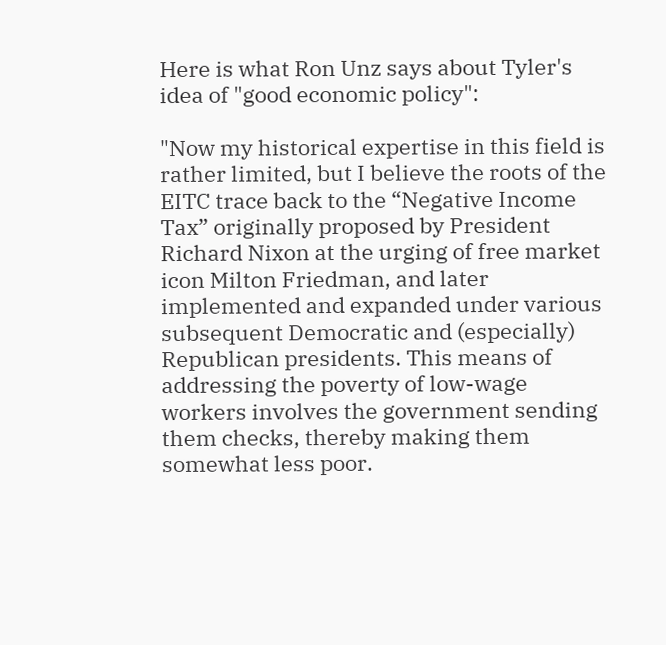Here is what Ron Unz says about Tyler's idea of "good economic policy":

"Now my historical expertise in this field is rather limited, but I believe the roots of the EITC trace back to the “Negative Income Tax” originally proposed by President Richard Nixon at the urging of free market icon Milton Friedman, and later implemented and expanded under various subsequent Democratic and (especially) Republican presidents. This means of addressing the poverty of low-wage workers involves the government sending them checks, thereby making them somewhat less poor.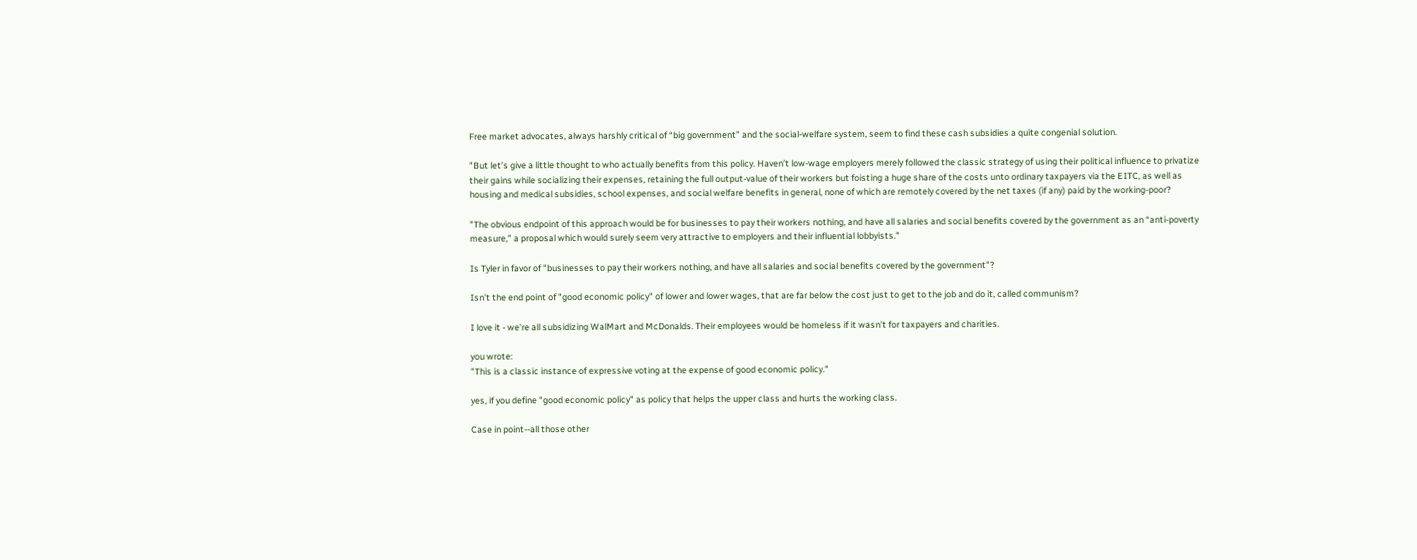Free market advocates, always harshly critical of “big government” and the social-welfare system, seem to find these cash subsidies a quite congenial solution.

"But let’s give a little thought to who actually benefits from this policy. Haven’t low-wage employers merely followed the classic strategy of using their political influence to privatize their gains while socializing their expenses, retaining the full output-value of their workers but foisting a huge share of the costs unto ordinary taxpayers via the EITC, as well as housing and medical subsidies, school expenses, and social welfare benefits in general, none of which are remotely covered by the net taxes (if any) paid by the working-poor?

"The obvious endpoint of this approach would be for businesses to pay their workers nothing, and have all salaries and social benefits covered by the government as an “anti-poverty measure,” a proposal which would surely seem very attractive to employers and their influential lobbyists."

Is Tyler in favor of "businesses to pay their workers nothing, and have all salaries and social benefits covered by the government"?

Isn't the end point of "good economic policy" of lower and lower wages, that are far below the cost just to get to the job and do it, called communism?

I love it - we're all subsidizing WalMart and McDonalds. Their employees would be homeless if it wasn't for taxpayers and charities.

you wrote:
"This is a classic instance of expressive voting at the expense of good economic policy."

yes, if you define "good economic policy" as policy that helps the upper class and hurts the working class.

Case in point--all those other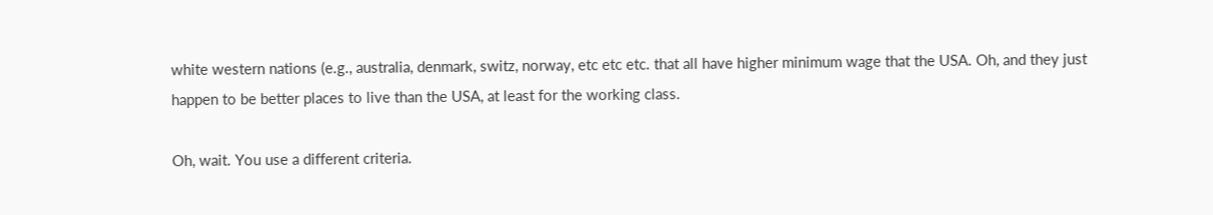white western nations (e.g., australia, denmark, switz, norway, etc etc etc. that all have higher minimum wage that the USA. Oh, and they just happen to be better places to live than the USA, at least for the working class.

Oh, wait. You use a different criteria.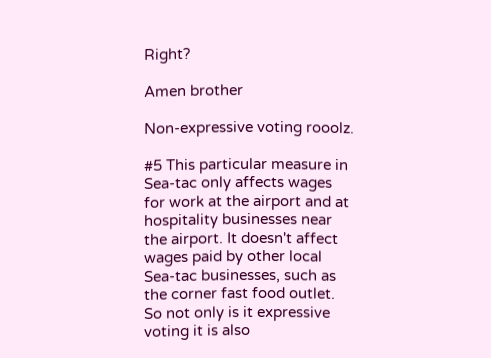Right?

Amen brother

Non-expressive voting rooolz.

#5 This particular measure in Sea-tac only affects wages for work at the airport and at hospitality businesses near the airport. It doesn't affect wages paid by other local Sea-tac businesses, such as the corner fast food outlet. So not only is it expressive voting it is also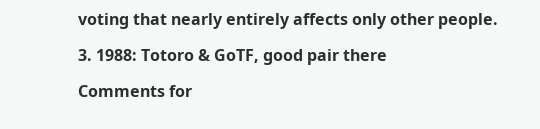voting that nearly entirely affects only other people.

3. 1988: Totoro & GoTF, good pair there

Comments for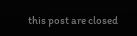this post are closed